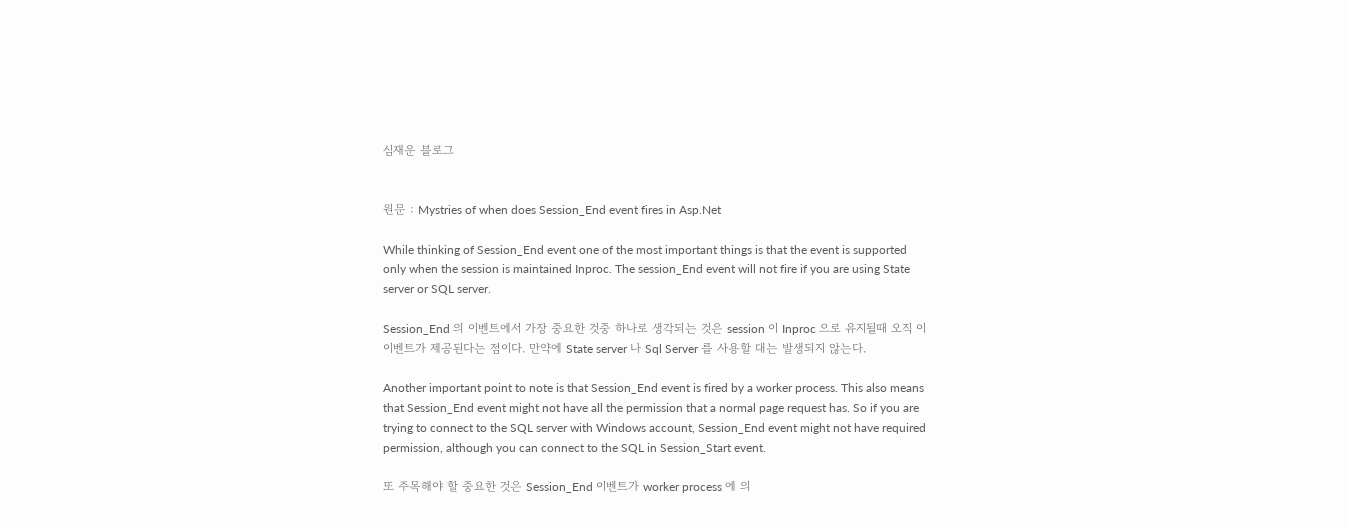심재운 블로그


원문 : Mystries of when does Session_End event fires in Asp.Net

While thinking of Session_End event one of the most important things is that the event is supported only when the session is maintained Inproc. The session_End event will not fire if you are using State server or SQL server.

Session_End 의 이벤트에서 가장 중요한 것중 하나로 생각되는 것은 session 이 Inproc 으로 유지될때 오직 이 이벤트가 제공된다는 점이다. 만약에 State server 나 Sql Server 를 사용할 대는 발생되지 않는다.

Another important point to note is that Session_End event is fired by a worker process. This also means that Session_End event might not have all the permission that a normal page request has. So if you are trying to connect to the SQL server with Windows account, Session_End event might not have required permission, although you can connect to the SQL in Session_Start event.

또 주목해야 할 중요한 것은 Session_End 이벤트가 worker process 에 의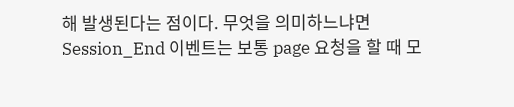해 발생된다는 점이다. 무엇을 의미하느냐면 Session_End 이벤트는 보통 page 요청을 할 때 모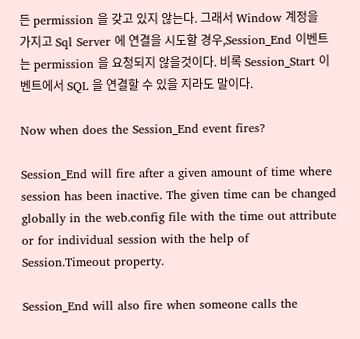든 permission 을 갖고 있지 않는다. 그래서 Window 계정을 가지고 Sql Server 에 연결을 시도할 경우,Session_End 이벤트는 permission 을 요청되지 않을것이다. 비록 Session_Start 이벤트에서 SQL 을 연결할 수 있을 지라도 말이다.

Now when does the Session_End event fires?

Session_End will fire after a given amount of time where session has been inactive. The given time can be changed globally in the web.config file with the time out attribute or for individual session with the help of Session.Timeout property.

Session_End will also fire when someone calls the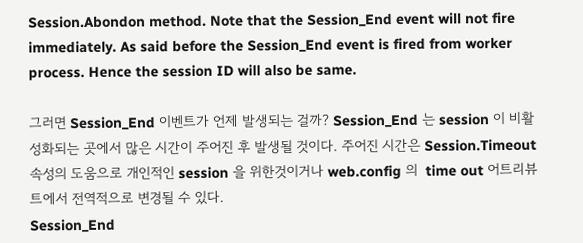Session.Abondon method. Note that the Session_End event will not fire immediately. As said before the Session_End event is fired from worker process. Hence the session ID will also be same.

그러면 Session_End 이벤트가 언제 발생되는 걸까? Session_End 는 session 이 비활성화되는 곳에서 많은 시간이 주어진 후 발생될 것이다. 주어진 시간은 Session.Timeout 속성의 도움으로 개인적인 session 을 위한것이거나 web.config 의  time out 어트리뷰트에서 전역적으로 변경될 수 있다.
Session_End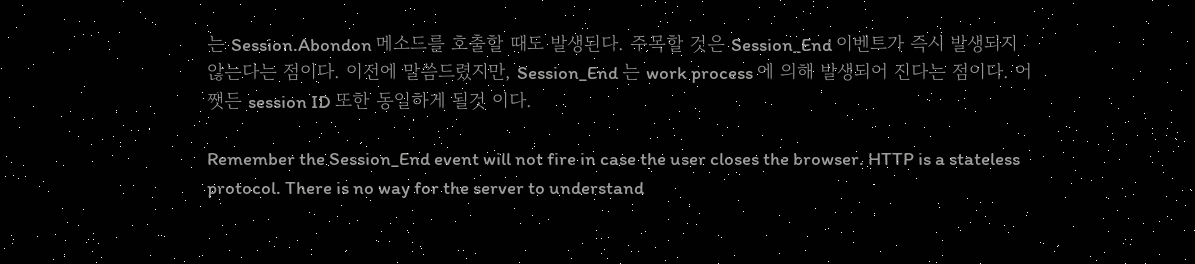는 Session.Abondon 메소드를 호출할 때도 발생된다. 주목할 것은 Session_End 이벤트가 즉시 발생되지 않는다는 점이다. 이전에 말씀드렸지만, Session_End 는 work process 에 의해 발생되어 진다는 점이다. 어쨋든 session ID 또한 동일하게 될것 이다.

Remember the Session_End event will not fire in case the user closes the browser. HTTP is a stateless protocol. There is no way for the server to understand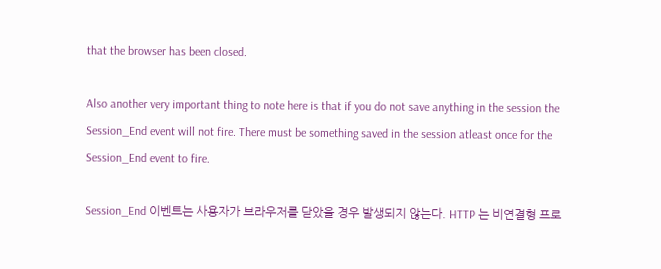that the browser has been closed.

Also another very important thing to note here is that if you do not save anything in the session the Session_End event will not fire. There must be something saved in the session atleast once for the Session_End event to fire.

Session_End 이벤트는 사용자가 브라우저를 닫았을 경우 발생되지 않는다. HTTP 는 비연결형 프로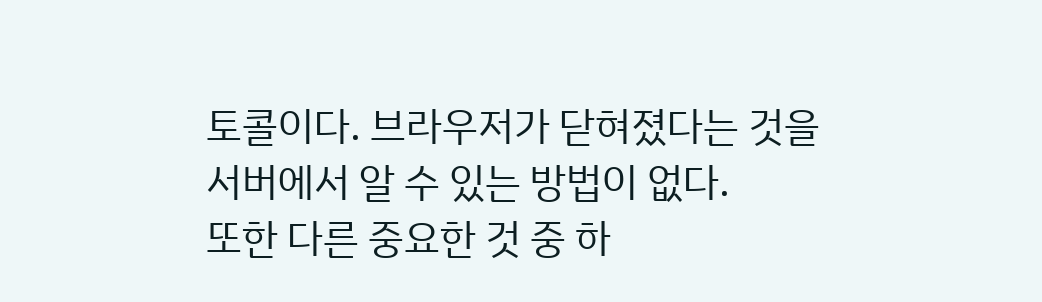토콜이다. 브라우저가 닫혀졌다는 것을 서버에서 알 수 있는 방법이 없다.
또한 다른 중요한 것 중 하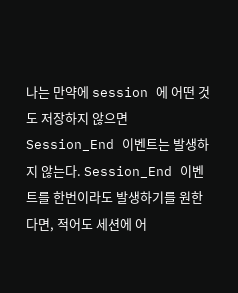나는 만약에 session 에 어떤 것도 저장하지 않으면 Session_End 이벤트는 발생하지 않는다. Session_End 이벤트를 한번이라도 발생하기를 원한다면, 적어도 세션에 어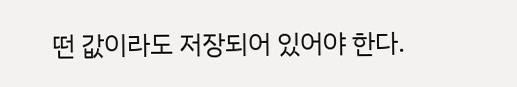떤 값이라도 저장되어 있어야 한다.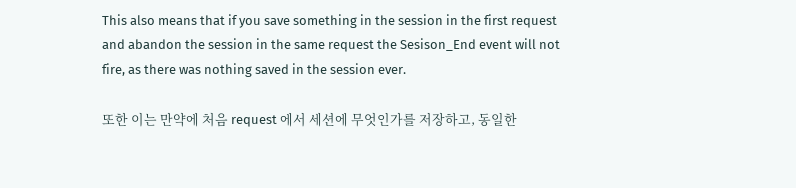This also means that if you save something in the session in the first request and abandon the session in the same request the Sesison_End event will not fire, as there was nothing saved in the session ever.

또한 이는 만약에 처음 request 에서 세션에 무엇인가를 저장하고, 동일한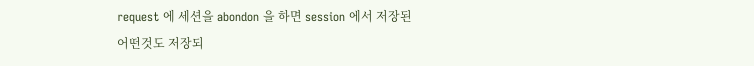request 에 세션을 abondon 을 하면 session 에서 저장된 어떤것도 저장되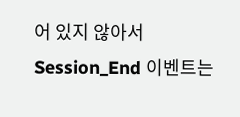어 있지 않아서 Session_End 이벤트는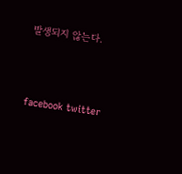발생되지 않는다.



facebook twitter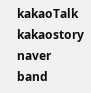kakaoTalk kakaostory naver band